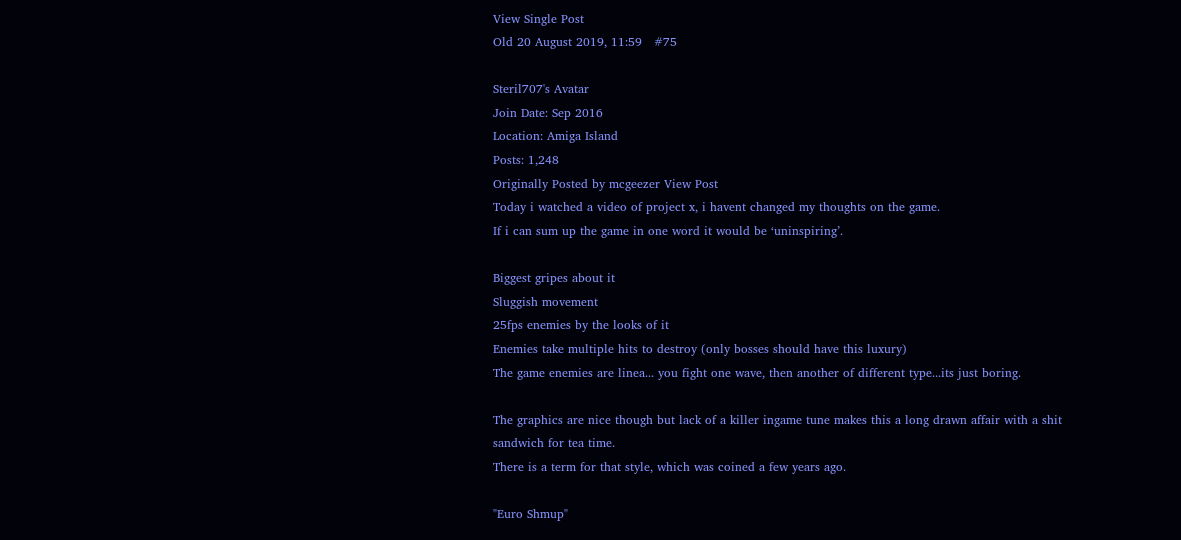View Single Post
Old 20 August 2019, 11:59   #75

Steril707's Avatar
Join Date: Sep 2016
Location: Amiga Island
Posts: 1,248
Originally Posted by mcgeezer View Post
Today i watched a video of project x, i havent changed my thoughts on the game.
If i can sum up the game in one word it would be ‘uninspiring’.

Biggest gripes about it
Sluggish movement
25fps enemies by the looks of it
Enemies take multiple hits to destroy (only bosses should have this luxury)
The game enemies are linea... you fight one wave, then another of different type...its just boring.

The graphics are nice though but lack of a killer ingame tune makes this a long drawn affair with a shit sandwich for tea time.
There is a term for that style, which was coined a few years ago.

"Euro Shmup"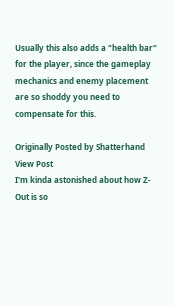Usually this also adds a "health bar" for the player, since the gameplay mechanics and enemy placement are so shoddy you need to compensate for this.

Originally Posted by Shatterhand View Post
I'm kinda astonished about how Z-Out is so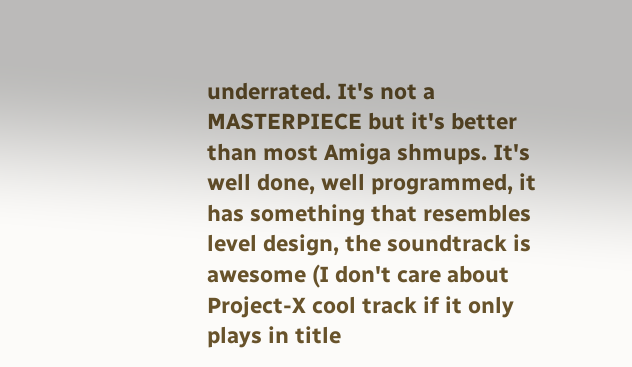underrated. It's not a MASTERPIECE but it's better than most Amiga shmups. It's well done, well programmed, it has something that resembles level design, the soundtrack is awesome (I don't care about Project-X cool track if it only plays in title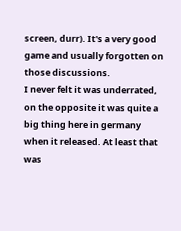screen, durr). It's a very good game and usually forgotten on those discussions.
I never felt it was underrated, on the opposite it was quite a big thing here in germany when it released. At least that was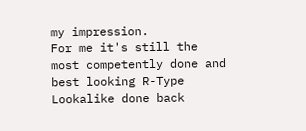my impression.
For me it's still the most competently done and best looking R-Type Lookalike done back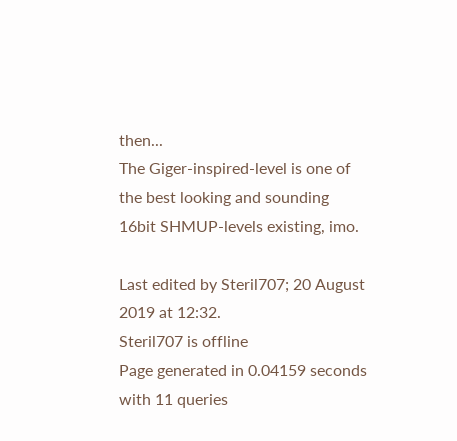then...
The Giger-inspired-level is one of the best looking and sounding 16bit SHMUP-levels existing, imo.

Last edited by Steril707; 20 August 2019 at 12:32.
Steril707 is offline
Page generated in 0.04159 seconds with 11 queries